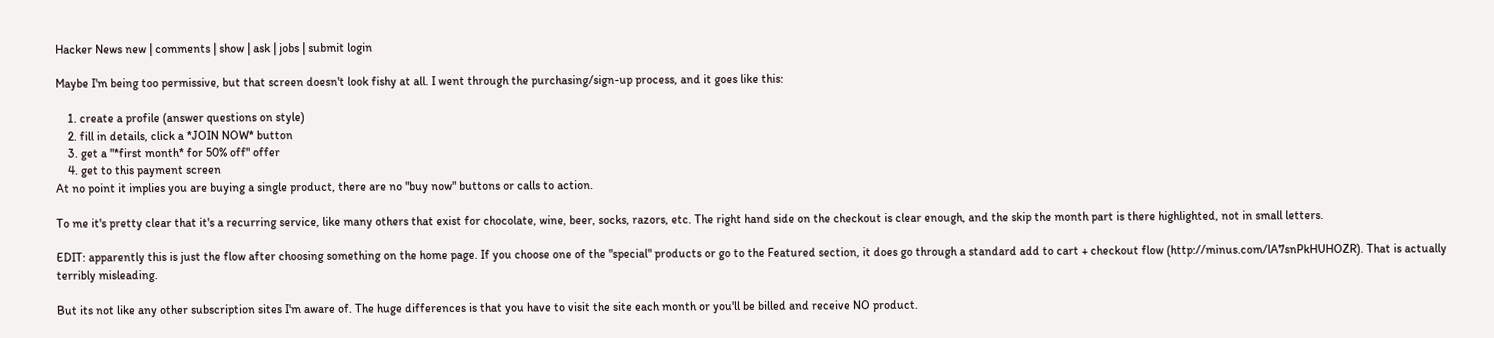Hacker News new | comments | show | ask | jobs | submit login

Maybe I'm being too permissive, but that screen doesn't look fishy at all. I went through the purchasing/sign-up process, and it goes like this:

    1. create a profile (answer questions on style)
    2. fill in details, click a *JOIN NOW* button
    3. get a "*first month* for 50% off" offer
    4. get to this payment screen
At no point it implies you are buying a single product, there are no "buy now" buttons or calls to action.

To me it's pretty clear that it's a recurring service, like many others that exist for chocolate, wine, beer, socks, razors, etc. The right hand side on the checkout is clear enough, and the skip the month part is there highlighted, not in small letters.

EDIT: apparently this is just the flow after choosing something on the home page. If you choose one of the "special" products or go to the Featured section, it does go through a standard add to cart + checkout flow (http://minus.com/lA7snPkHUHOZR). That is actually terribly misleading.

But its not like any other subscription sites I'm aware of. The huge differences is that you have to visit the site each month or you'll be billed and receive NO product.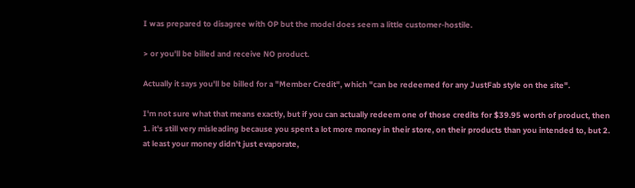I was prepared to disagree with OP but the model does seem a little customer-hostile.

> or you'll be billed and receive NO product.

Actually it says you'll be billed for a "Member Credit", which "can be redeemed for any JustFab style on the site".

I'm not sure what that means exactly, but if you can actually redeem one of those credits for $39.95 worth of product, then 1. it's still very misleading because you spent a lot more money in their store, on their products than you intended to, but 2. at least your money didn't just evaporate,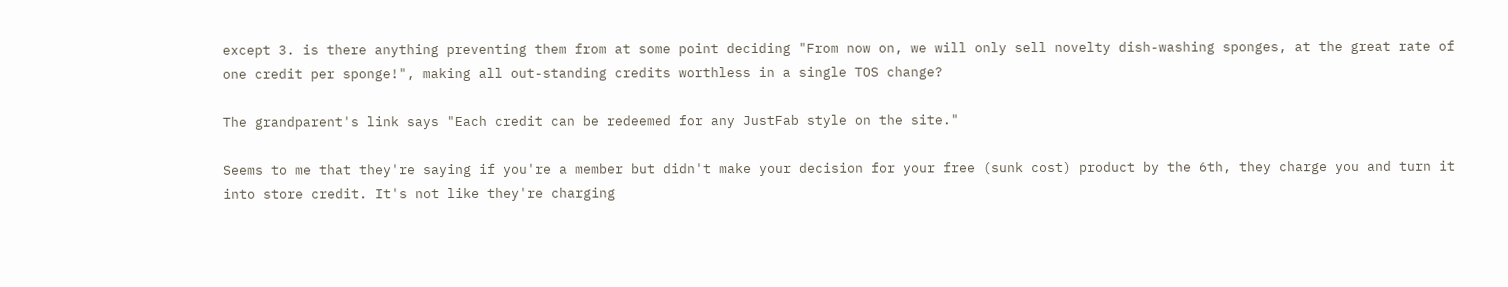except 3. is there anything preventing them from at some point deciding "From now on, we will only sell novelty dish-washing sponges, at the great rate of one credit per sponge!", making all out-standing credits worthless in a single TOS change?

The grandparent's link says "Each credit can be redeemed for any JustFab style on the site."

Seems to me that they're saying if you're a member but didn't make your decision for your free (sunk cost) product by the 6th, they charge you and turn it into store credit. It's not like they're charging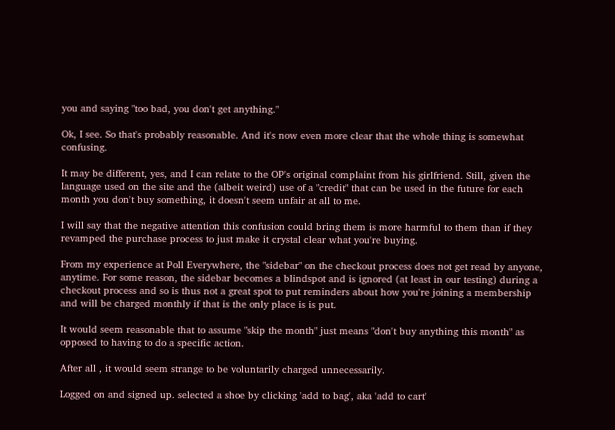you and saying "too bad, you don't get anything."

Ok, I see. So that's probably reasonable. And it's now even more clear that the whole thing is somewhat confusing.

It may be different, yes, and I can relate to the OP's original complaint from his girlfriend. Still, given the language used on the site and the (albeit weird) use of a "credit" that can be used in the future for each month you don't buy something, it doesn't seem unfair at all to me.

I will say that the negative attention this confusion could bring them is more harmful to them than if they revamped the purchase process to just make it crystal clear what you're buying.

From my experience at Poll Everywhere, the "sidebar" on the checkout process does not get read by anyone, anytime. For some reason, the sidebar becomes a blindspot and is ignored (at least in our testing) during a checkout process and so is thus not a great spot to put reminders about how you're joining a membership and will be charged monthly if that is the only place is is put.

It would seem reasonable that to assume "skip the month" just means "don't buy anything this month" as opposed to having to do a specific action.

After all , it would seem strange to be voluntarily charged unnecessarily.

Logged on and signed up. selected a shoe by clicking 'add to bag', aka 'add to cart'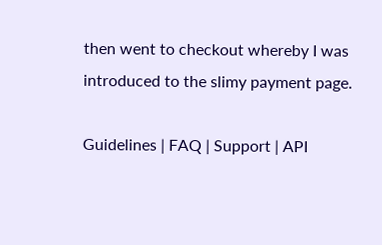then went to checkout whereby I was introduced to the slimy payment page.

Guidelines | FAQ | Support | API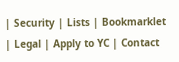| Security | Lists | Bookmarklet | Legal | Apply to YC | Contact